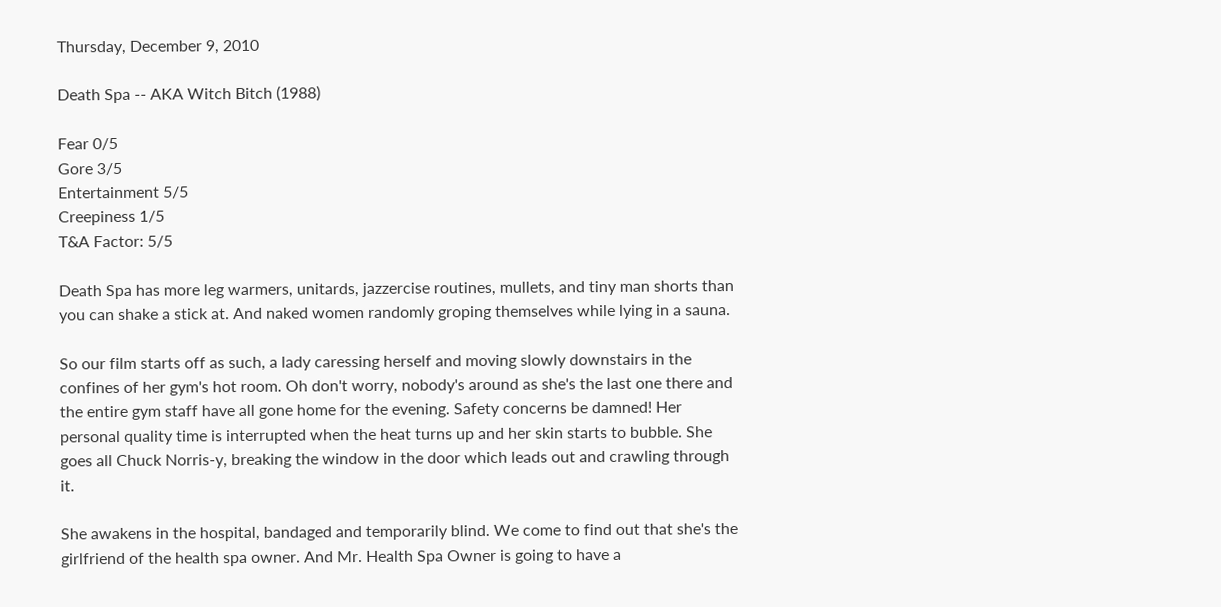Thursday, December 9, 2010

Death Spa -- AKA Witch Bitch (1988)

Fear 0/5
Gore 3/5
Entertainment 5/5
Creepiness 1/5
T&A Factor: 5/5

Death Spa has more leg warmers, unitards, jazzercise routines, mullets, and tiny man shorts than you can shake a stick at. And naked women randomly groping themselves while lying in a sauna.

So our film starts off as such, a lady caressing herself and moving slowly downstairs in the confines of her gym's hot room. Oh don't worry, nobody's around as she's the last one there and the entire gym staff have all gone home for the evening. Safety concerns be damned! Her personal quality time is interrupted when the heat turns up and her skin starts to bubble. She goes all Chuck Norris-y, breaking the window in the door which leads out and crawling through it.

She awakens in the hospital, bandaged and temporarily blind. We come to find out that she's the girlfriend of the health spa owner. And Mr. Health Spa Owner is going to have a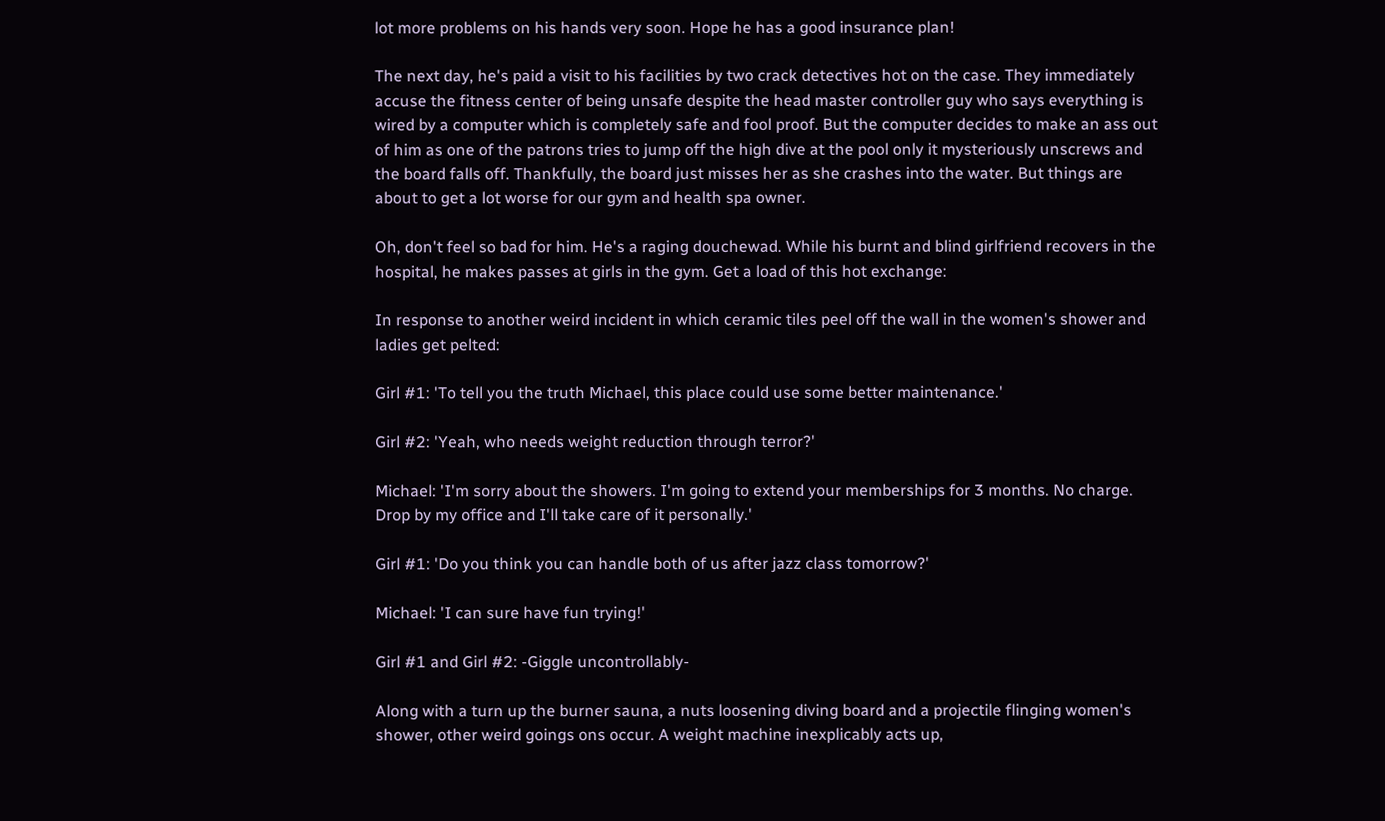lot more problems on his hands very soon. Hope he has a good insurance plan!

The next day, he's paid a visit to his facilities by two crack detectives hot on the case. They immediately accuse the fitness center of being unsafe despite the head master controller guy who says everything is wired by a computer which is completely safe and fool proof. But the computer decides to make an ass out of him as one of the patrons tries to jump off the high dive at the pool only it mysteriously unscrews and the board falls off. Thankfully, the board just misses her as she crashes into the water. But things are about to get a lot worse for our gym and health spa owner.

Oh, don't feel so bad for him. He's a raging douchewad. While his burnt and blind girlfriend recovers in the hospital, he makes passes at girls in the gym. Get a load of this hot exchange:

In response to another weird incident in which ceramic tiles peel off the wall in the women's shower and ladies get pelted:

Girl #1: 'To tell you the truth Michael, this place could use some better maintenance.'

Girl #2: 'Yeah, who needs weight reduction through terror?'

Michael: 'I'm sorry about the showers. I'm going to extend your memberships for 3 months. No charge. Drop by my office and I'll take care of it personally.'

Girl #1: 'Do you think you can handle both of us after jazz class tomorrow?'

Michael: 'I can sure have fun trying!'

Girl #1 and Girl #2: -Giggle uncontrollably-

Along with a turn up the burner sauna, a nuts loosening diving board and a projectile flinging women's shower, other weird goings ons occur. A weight machine inexplicably acts up,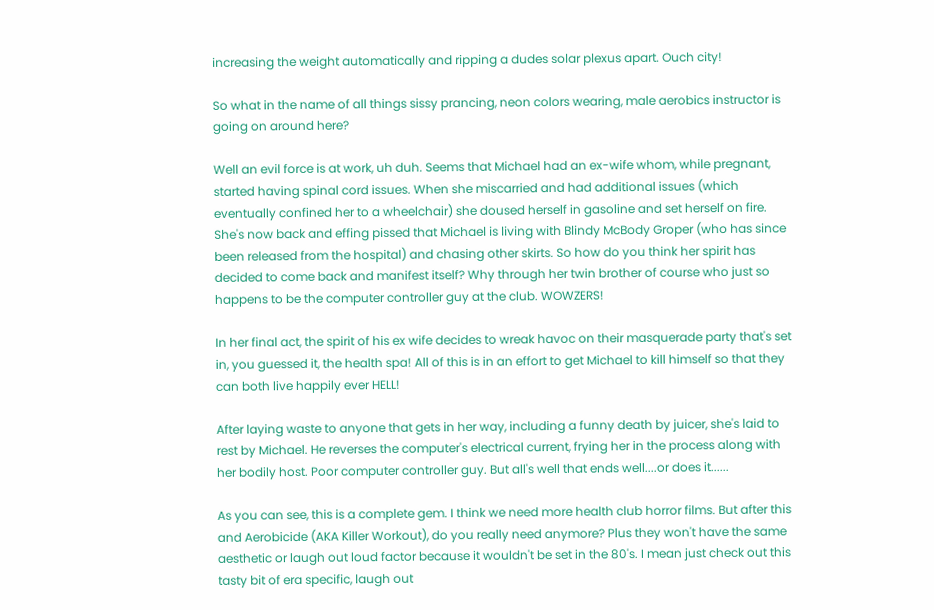increasing the weight automatically and ripping a dudes solar plexus apart. Ouch city!

So what in the name of all things sissy prancing, neon colors wearing, male aerobics instructor is going on around here?

Well an evil force is at work, uh duh. Seems that Michael had an ex-wife whom, while pregnant, started having spinal cord issues. When she miscarried and had additional issues (which eventually confined her to a wheelchair) she doused herself in gasoline and set herself on fire. She's now back and effing pissed that Michael is living with Blindy McBody Groper (who has since been released from the hospital) and chasing other skirts. So how do you think her spirit has decided to come back and manifest itself? Why through her twin brother of course who just so happens to be the computer controller guy at the club. WOWZERS!

In her final act, the spirit of his ex wife decides to wreak havoc on their masquerade party that's set in, you guessed it, the health spa! All of this is in an effort to get Michael to kill himself so that they can both live happily ever HELL!

After laying waste to anyone that gets in her way, including a funny death by juicer, she's laid to rest by Michael. He reverses the computer's electrical current, frying her in the process along with her bodily host. Poor computer controller guy. But all's well that ends well....or does it......

As you can see, this is a complete gem. I think we need more health club horror films. But after this and Aerobicide (AKA Killer Workout), do you really need anymore? Plus they won't have the same aesthetic or laugh out loud factor because it wouldn't be set in the 80's. I mean just check out this tasty bit of era specific, laugh out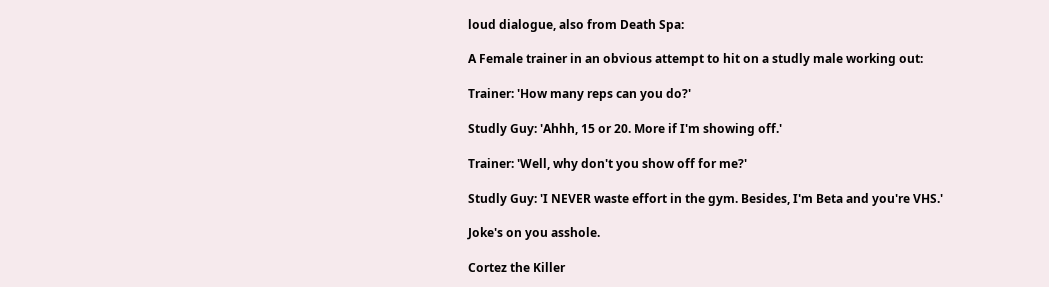loud dialogue, also from Death Spa:

A Female trainer in an obvious attempt to hit on a studly male working out:

Trainer: 'How many reps can you do?'

Studly Guy: 'Ahhh, 15 or 20. More if I'm showing off.'

Trainer: 'Well, why don't you show off for me?'

Studly Guy: 'I NEVER waste effort in the gym. Besides, I'm Beta and you're VHS.'

Joke's on you asshole.

Cortez the Killer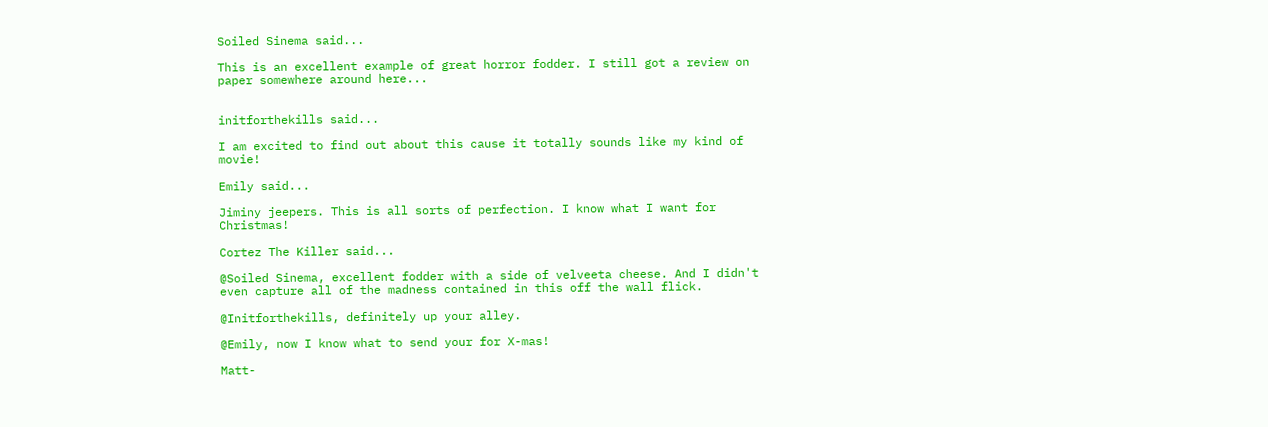Soiled Sinema said...

This is an excellent example of great horror fodder. I still got a review on paper somewhere around here...


initforthekills said...

I am excited to find out about this cause it totally sounds like my kind of movie!

Emily said...

Jiminy jeepers. This is all sorts of perfection. I know what I want for Christmas!

Cortez The Killer said...

@Soiled Sinema, excellent fodder with a side of velveeta cheese. And I didn't even capture all of the madness contained in this off the wall flick.

@Initforthekills, definitely up your alley.

@Emily, now I know what to send your for X-mas!

Matt-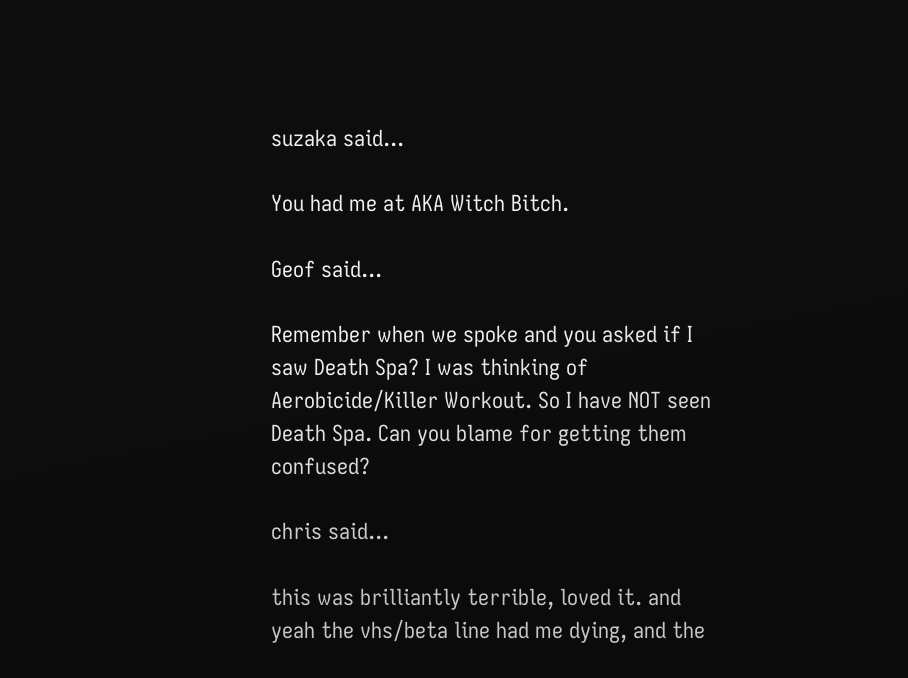suzaka said...

You had me at AKA Witch Bitch.

Geof said...

Remember when we spoke and you asked if I saw Death Spa? I was thinking of Aerobicide/Killer Workout. So I have NOT seen Death Spa. Can you blame for getting them confused?

chris said...

this was brilliantly terrible, loved it. and yeah the vhs/beta line had me dying, and the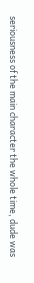seriousness of the main character the whole time, dude was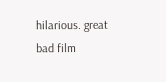hilarious. great bad film